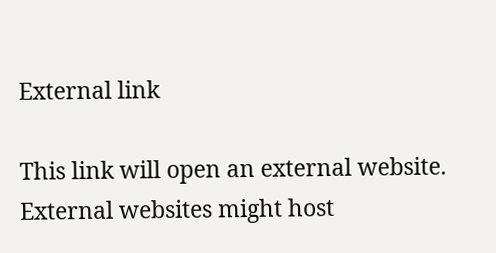External link

This link will open an external website. External websites might host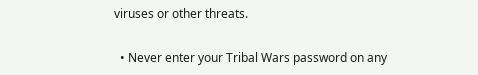viruses or other threats.

  • Never enter your Tribal Wars password on any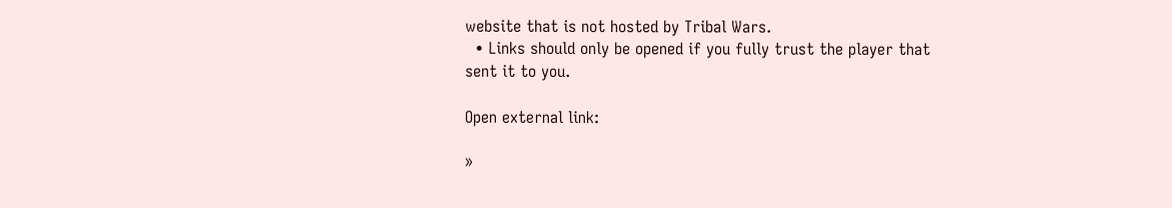website that is not hosted by Tribal Wars.
  • Links should only be opened if you fully trust the player that sent it to you.

Open external link:

»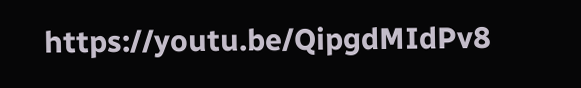https://youtu.be/QipgdMIdPv8